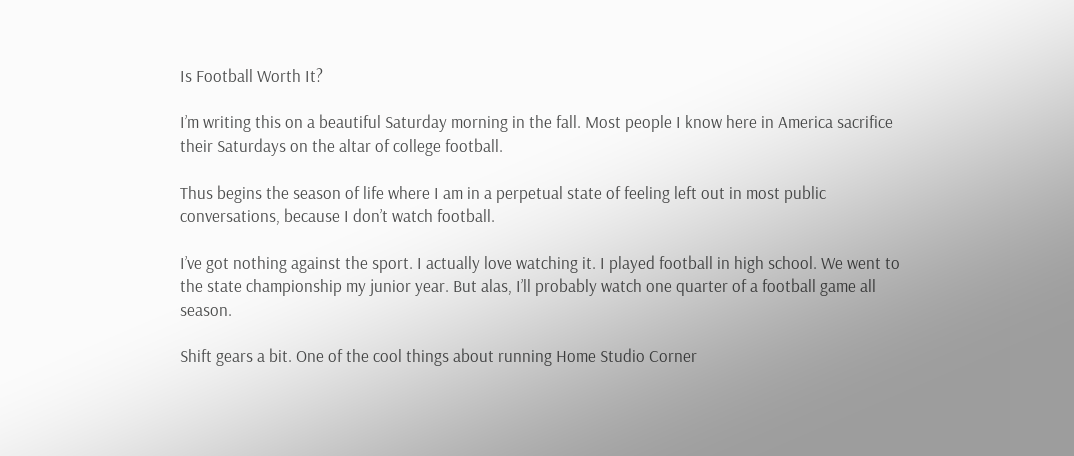Is Football Worth It?

I’m writing this on a beautiful Saturday morning in the fall. Most people I know here in America sacrifice their Saturdays on the altar of college football.

Thus begins the season of life where I am in a perpetual state of feeling left out in most public conversations, because I don’t watch football.

I’ve got nothing against the sport. I actually love watching it. I played football in high school. We went to the state championship my junior year. But alas, I’ll probably watch one quarter of a football game all season.

Shift gears a bit. One of the cool things about running Home Studio Corner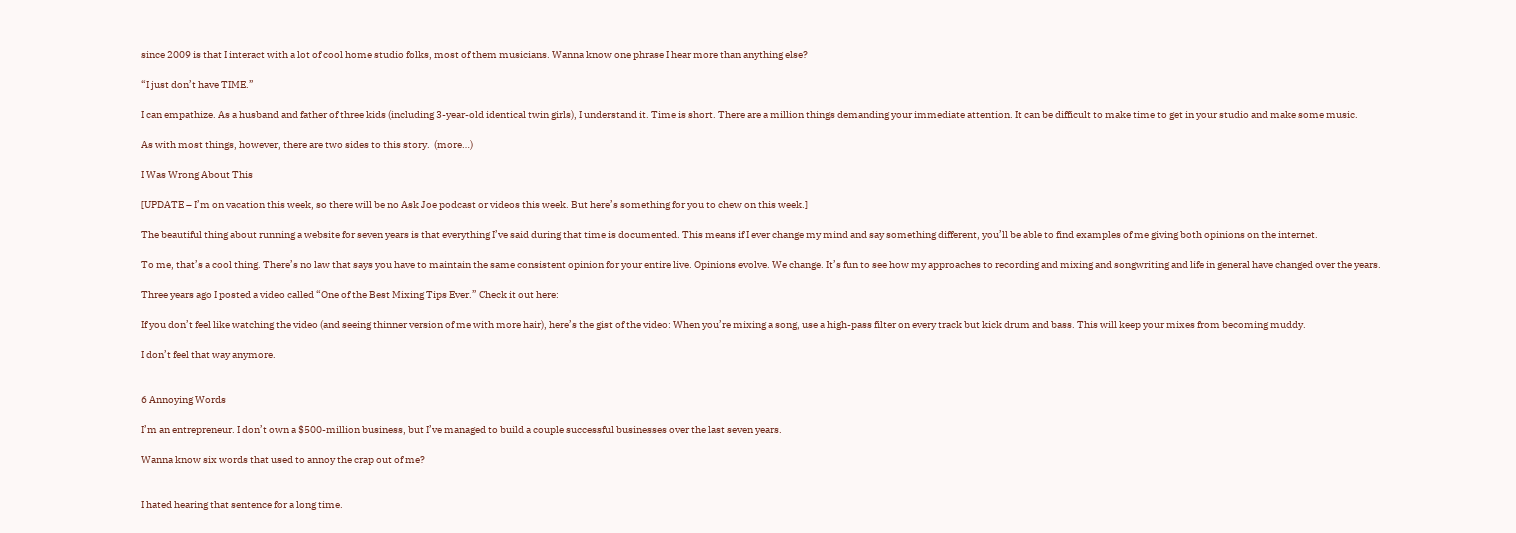since 2009 is that I interact with a lot of cool home studio folks, most of them musicians. Wanna know one phrase I hear more than anything else?

“I just don’t have TIME.”

I can empathize. As a husband and father of three kids (including 3-year-old identical twin girls), I understand it. Time is short. There are a million things demanding your immediate attention. It can be difficult to make time to get in your studio and make some music.

As with most things, however, there are two sides to this story.  (more…)

I Was Wrong About This

[UPDATE – I’m on vacation this week, so there will be no Ask Joe podcast or videos this week. But here’s something for you to chew on this week.]

The beautiful thing about running a website for seven years is that everything I’ve said during that time is documented. This means if I ever change my mind and say something different, you’ll be able to find examples of me giving both opinions on the internet.

To me, that’s a cool thing. There’s no law that says you have to maintain the same consistent opinion for your entire live. Opinions evolve. We change. It’s fun to see how my approaches to recording and mixing and songwriting and life in general have changed over the years.

Three years ago I posted a video called “One of the Best Mixing Tips Ever.” Check it out here:

If you don’t feel like watching the video (and seeing thinner version of me with more hair), here’s the gist of the video: When you’re mixing a song, use a high-pass filter on every track but kick drum and bass. This will keep your mixes from becoming muddy.

I don’t feel that way anymore.


6 Annoying Words

I’m an entrepreneur. I don’t own a $500-million business, but I’ve managed to build a couple successful businesses over the last seven years.

Wanna know six words that used to annoy the crap out of me?


I hated hearing that sentence for a long time.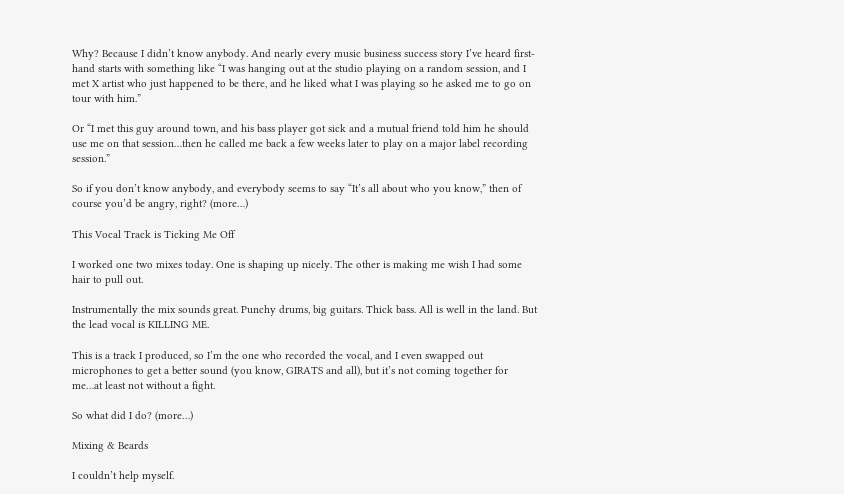Why? Because I didn’t know anybody. And nearly every music business success story I’ve heard first-hand starts with something like “I was hanging out at the studio playing on a random session, and I met X artist who just happened to be there, and he liked what I was playing so he asked me to go on tour with him.”

Or “I met this guy around town, and his bass player got sick and a mutual friend told him he should use me on that session…then he called me back a few weeks later to play on a major label recording session.”

So if you don’t know anybody, and everybody seems to say “It’s all about who you know,” then of course you’d be angry, right? (more…)

This Vocal Track is Ticking Me Off

I worked one two mixes today. One is shaping up nicely. The other is making me wish I had some hair to pull out.

Instrumentally the mix sounds great. Punchy drums, big guitars. Thick bass. All is well in the land. But the lead vocal is KILLING ME.

This is a track I produced, so I’m the one who recorded the vocal, and I even swapped out microphones to get a better sound (you know, GIRATS and all), but it’s not coming together for me…at least not without a fight.

So what did I do? (more…)

Mixing & Beards

I couldn’t help myself.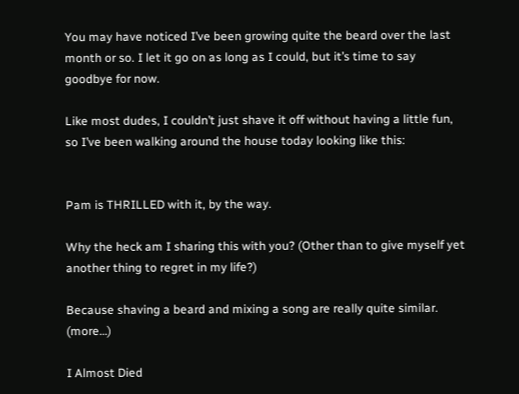You may have noticed I’ve been growing quite the beard over the last month or so. I let it go on as long as I could, but it’s time to say goodbye for now.

Like most dudes, I couldn’t just shave it off without having a little fun, so I’ve been walking around the house today looking like this:


Pam is THRILLED with it, by the way.

Why the heck am I sharing this with you? (Other than to give myself yet another thing to regret in my life?)

Because shaving a beard and mixing a song are really quite similar. (more…)

I Almost Died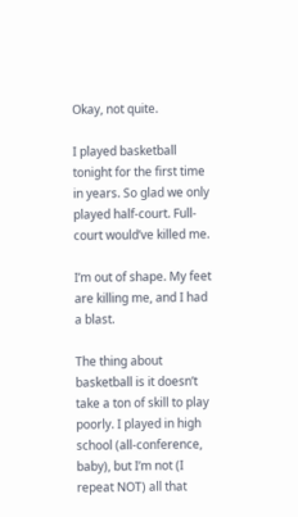Okay, not quite.

I played basketball tonight for the first time in years. So glad we only played half-court. Full-court would’ve killed me.

I’m out of shape. My feet are killing me, and I had a blast.

The thing about basketball is it doesn’t take a ton of skill to play poorly. I played in high school (all-conference, baby), but I’m not (I repeat NOT) all that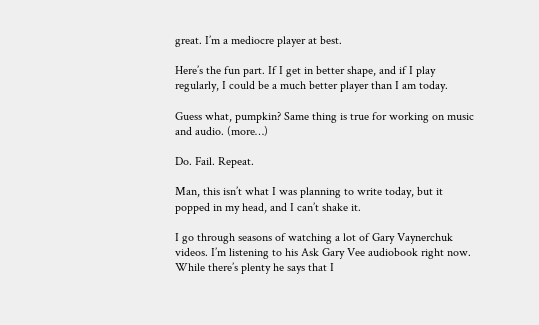great. I’m a mediocre player at best.

Here’s the fun part. If I get in better shape, and if I play regularly, I could be a much better player than I am today.

Guess what, pumpkin? Same thing is true for working on music and audio. (more…)

Do. Fail. Repeat.

Man, this isn’t what I was planning to write today, but it popped in my head, and I can’t shake it.

I go through seasons of watching a lot of Gary Vaynerchuk videos. I’m listening to his Ask Gary Vee audiobook right now. While there’s plenty he says that I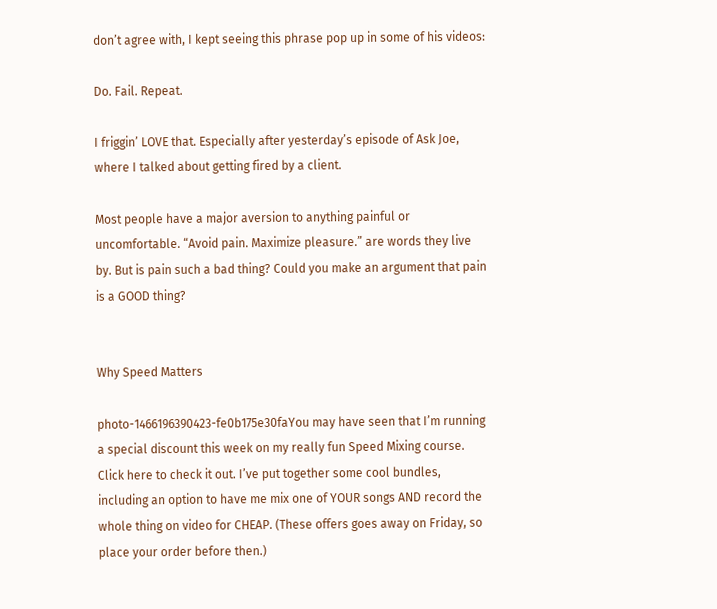don’t agree with, I kept seeing this phrase pop up in some of his videos:

Do. Fail. Repeat.

I friggin’ LOVE that. Especially after yesterday’s episode of Ask Joe, where I talked about getting fired by a client.

Most people have a major aversion to anything painful or uncomfortable. “Avoid pain. Maximize pleasure.” are words they live by. But is pain such a bad thing? Could you make an argument that pain is a GOOD thing?


Why Speed Matters

photo-1466196390423-fe0b175e30faYou may have seen that I’m running a special discount this week on my really fun Speed Mixing course. Click here to check it out. I’ve put together some cool bundles, including an option to have me mix one of YOUR songs AND record the whole thing on video for CHEAP. (These offers goes away on Friday, so place your order before then.)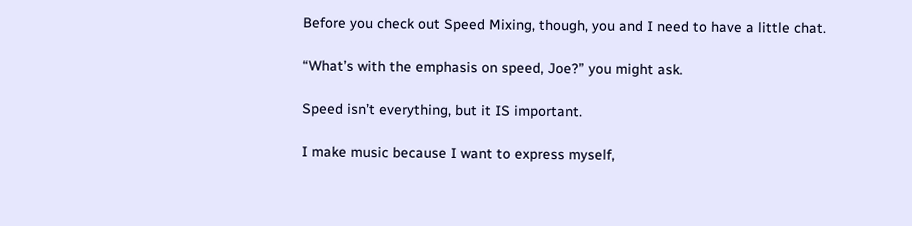Before you check out Speed Mixing, though, you and I need to have a little chat.

“What’s with the emphasis on speed, Joe?” you might ask.

Speed isn’t everything, but it IS important.

I make music because I want to express myself,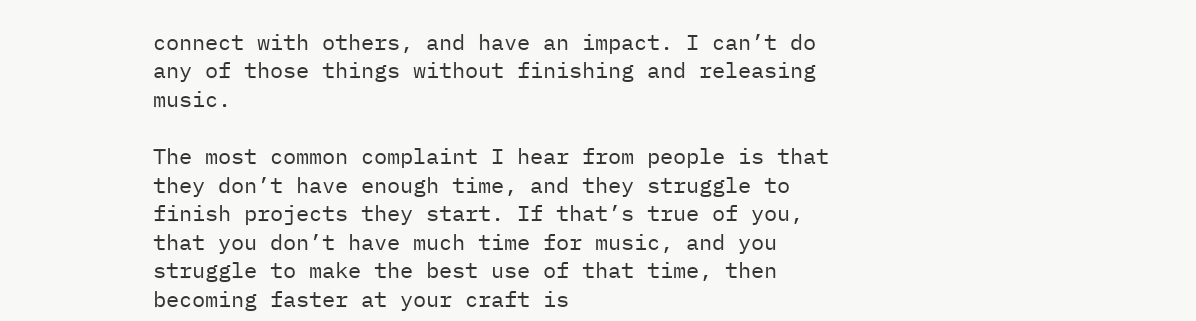connect with others, and have an impact. I can’t do any of those things without finishing and releasing music.

The most common complaint I hear from people is that they don’t have enough time, and they struggle to finish projects they start. If that’s true of you, that you don’t have much time for music, and you struggle to make the best use of that time, then becoming faster at your craft is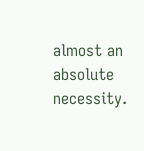almost an absolute necessity.